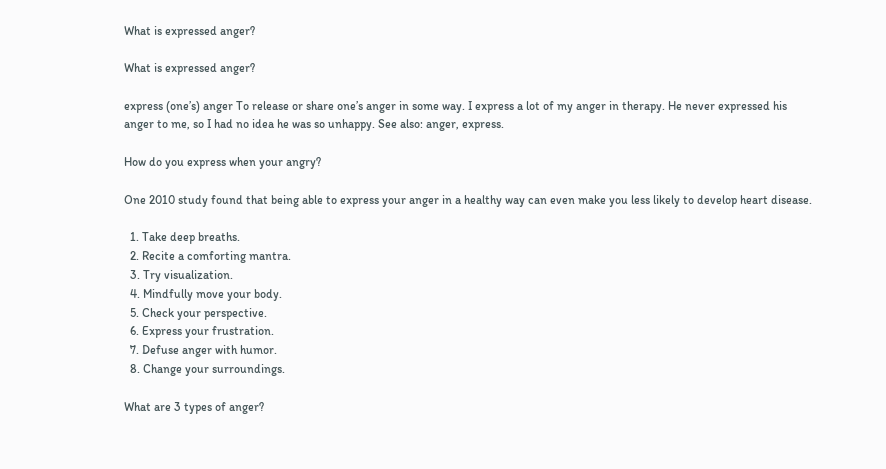What is expressed anger?

What is expressed anger?

express (one’s) anger To release or share one’s anger in some way. I express a lot of my anger in therapy. He never expressed his anger to me, so I had no idea he was so unhappy. See also: anger, express.

How do you express when your angry?

One 2010 study found that being able to express your anger in a healthy way can even make you less likely to develop heart disease.

  1. Take deep breaths.
  2. Recite a comforting mantra.
  3. Try visualization.
  4. Mindfully move your body.
  5. Check your perspective.
  6. Express your frustration.
  7. Defuse anger with humor.
  8. Change your surroundings.

What are 3 types of anger?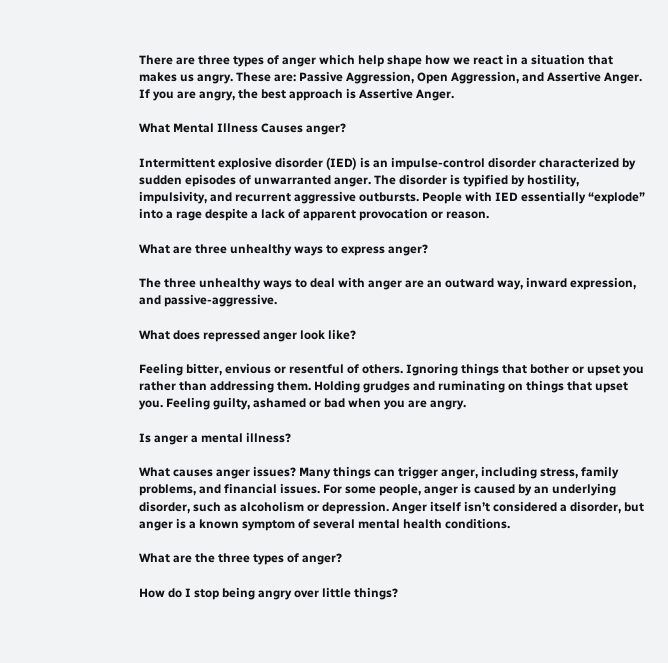There are three types of anger which help shape how we react in a situation that makes us angry. These are: Passive Aggression, Open Aggression, and Assertive Anger. If you are angry, the best approach is Assertive Anger.

What Mental Illness Causes anger?

Intermittent explosive disorder (IED) is an impulse-control disorder characterized by sudden episodes of unwarranted anger. The disorder is typified by hostility, impulsivity, and recurrent aggressive outbursts. People with IED essentially “explode” into a rage despite a lack of apparent provocation or reason.

What are three unhealthy ways to express anger?

The three unhealthy ways to deal with anger are an outward way, inward expression, and passive-aggressive.

What does repressed anger look like?

Feeling bitter, envious or resentful of others. Ignoring things that bother or upset you rather than addressing them. Holding grudges and ruminating on things that upset you. Feeling guilty, ashamed or bad when you are angry.

Is anger a mental illness?

What causes anger issues? Many things can trigger anger, including stress, family problems, and financial issues. For some people, anger is caused by an underlying disorder, such as alcoholism or depression. Anger itself isn’t considered a disorder, but anger is a known symptom of several mental health conditions.

What are the three types of anger?

How do I stop being angry over little things?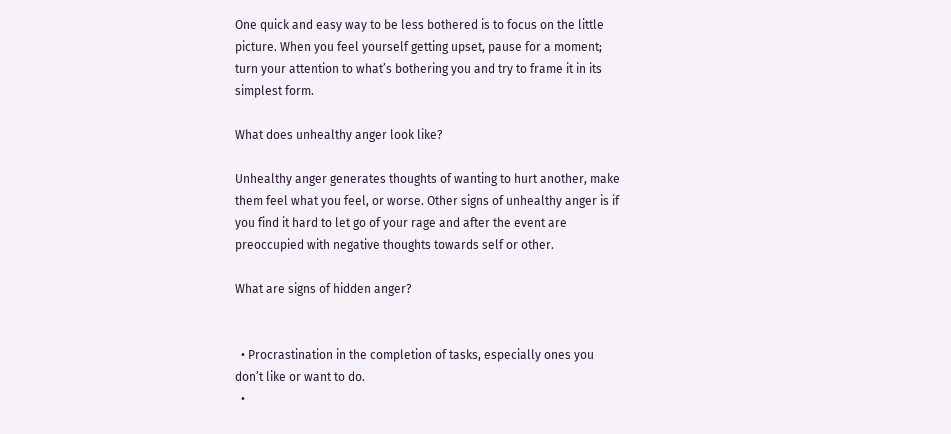One quick and easy way to be less bothered is to focus on the little picture. When you feel yourself getting upset, pause for a moment; turn your attention to what’s bothering you and try to frame it in its simplest form.

What does unhealthy anger look like?

Unhealthy anger generates thoughts of wanting to hurt another, make them feel what you feel, or worse. Other signs of unhealthy anger is if you find it hard to let go of your rage and after the event are preoccupied with negative thoughts towards self or other.

What are signs of hidden anger?


  • Procrastination in the completion of tasks, especially ones you don’t like or want to do.
  •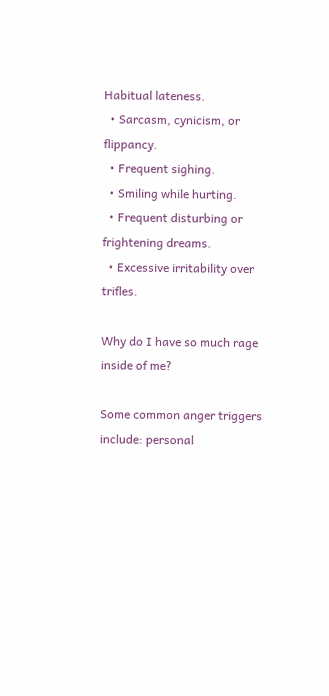Habitual lateness.
  • Sarcasm, cynicism, or flippancy.
  • Frequent sighing.
  • Smiling while hurting.
  • Frequent disturbing or frightening dreams.
  • Excessive irritability over trifles.

Why do I have so much rage inside of me?

Some common anger triggers include: personal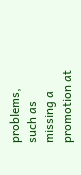problems, such as missing a promotion at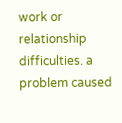work or relationship difficulties. a problem caused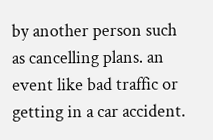by another person such as cancelling plans. an event like bad traffic or getting in a car accident.